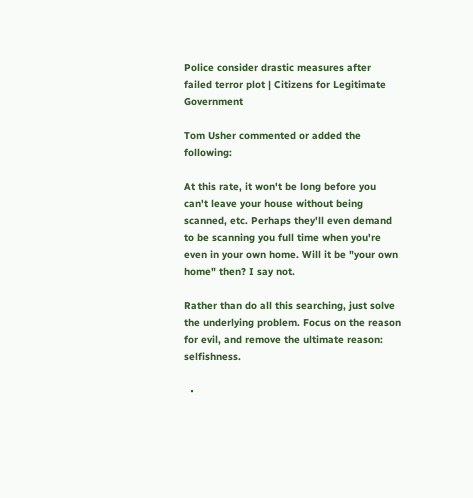Police consider drastic measures after failed terror plot | Citizens for Legitimate Government

Tom Usher commented or added the following:

At this rate, it won't be long before you can't leave your house without being scanned, etc. Perhaps they'll even demand to be scanning you full time when you're even in your own home. Will it be "your own home" then? I say not.

Rather than do all this searching, just solve the underlying problem. Focus on the reason for evil, and remove the ultimate reason: selfishness.

  •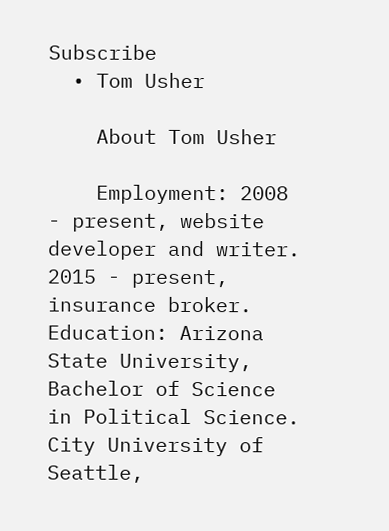Subscribe
  • Tom Usher

    About Tom Usher

    Employment: 2008 - present, website developer and writer. 2015 - present, insurance broker. Education: Arizona State University, Bachelor of Science in Political Science. City University of Seattle,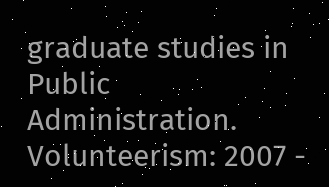graduate studies in Public Administration. Volunteerism: 2007 -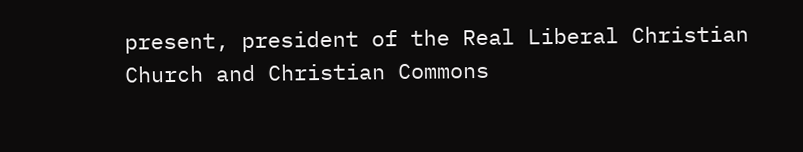present, president of the Real Liberal Christian Church and Christian Commons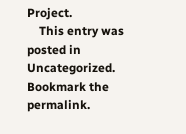Project.
    This entry was posted in Uncategorized. Bookmark the permalink.